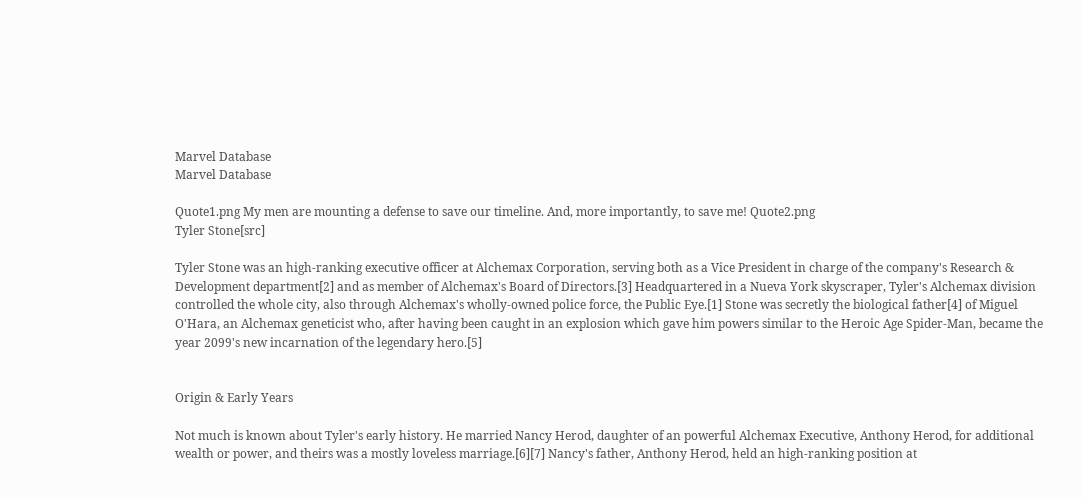Marvel Database
Marvel Database

Quote1.png My men are mounting a defense to save our timeline. And, more importantly, to save me! Quote2.png
Tyler Stone[src]

Tyler Stone was an high-ranking executive officer at Alchemax Corporation, serving both as a Vice President in charge of the company's Research & Development department[2] and as member of Alchemax's Board of Directors.[3] Headquartered in a Nueva York skyscraper, Tyler's Alchemax division controlled the whole city, also through Alchemax's wholly-owned police force, the Public Eye.[1] Stone was secretly the biological father[4] of Miguel O'Hara, an Alchemax geneticist who, after having been caught in an explosion which gave him powers similar to the Heroic Age Spider-Man, became the year 2099's new incarnation of the legendary hero.[5]


Origin & Early Years

Not much is known about Tyler's early history. He married Nancy Herod, daughter of an powerful Alchemax Executive, Anthony Herod, for additional wealth or power, and theirs was a mostly loveless marriage.[6][7] Nancy's father, Anthony Herod, held an high-ranking position at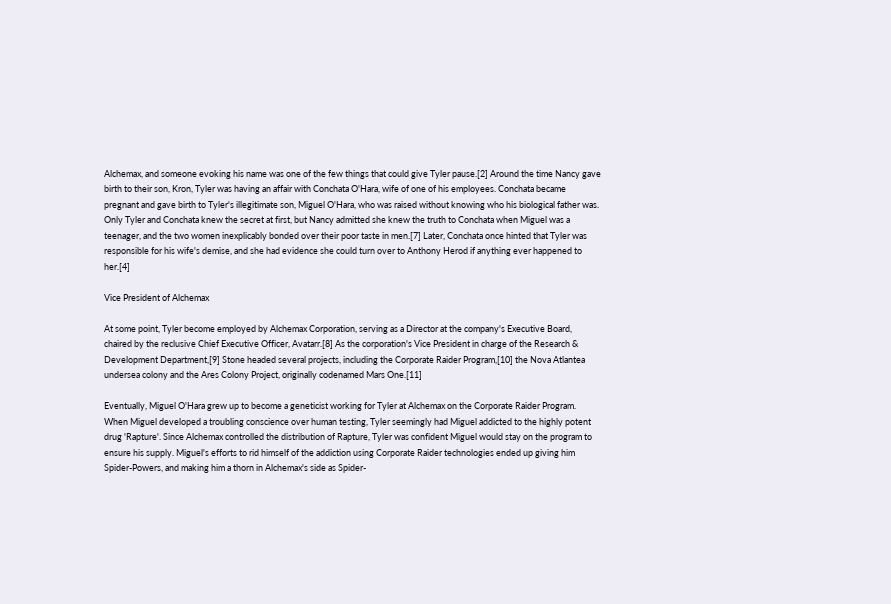Alchemax, and someone evoking his name was one of the few things that could give Tyler pause.[2] Around the time Nancy gave birth to their son, Kron, Tyler was having an affair with Conchata O'Hara, wife of one of his employees. Conchata became pregnant and gave birth to Tyler's illegitimate son, Miguel O'Hara, who was raised without knowing who his biological father was. Only Tyler and Conchata knew the secret at first, but Nancy admitted she knew the truth to Conchata when Miguel was a teenager, and the two women inexplicably bonded over their poor taste in men.[7] Later, Conchata once hinted that Tyler was responsible for his wife's demise, and she had evidence she could turn over to Anthony Herod if anything ever happened to her.[4]

Vice President of Alchemax

At some point, Tyler become employed by Alchemax Corporation, serving as a Director at the company's Executive Board, chaired by the reclusive Chief Executive Officer, Avatarr.[8] As the corporation's Vice President in charge of the Research & Development Department,[9] Stone headed several projects, including the Corporate Raider Program,[10] the Nova Atlantea undersea colony and the Ares Colony Project, originally codenamed Mars One.[11]

Eventually, Miguel O'Hara grew up to become a geneticist working for Tyler at Alchemax on the Corporate Raider Program. When Miguel developed a troubling conscience over human testing, Tyler seemingly had Miguel addicted to the highly potent drug 'Rapture'. Since Alchemax controlled the distribution of Rapture, Tyler was confident Miguel would stay on the program to ensure his supply. Miguel's efforts to rid himself of the addiction using Corporate Raider technologies ended up giving him Spider-Powers, and making him a thorn in Alchemax's side as Spider-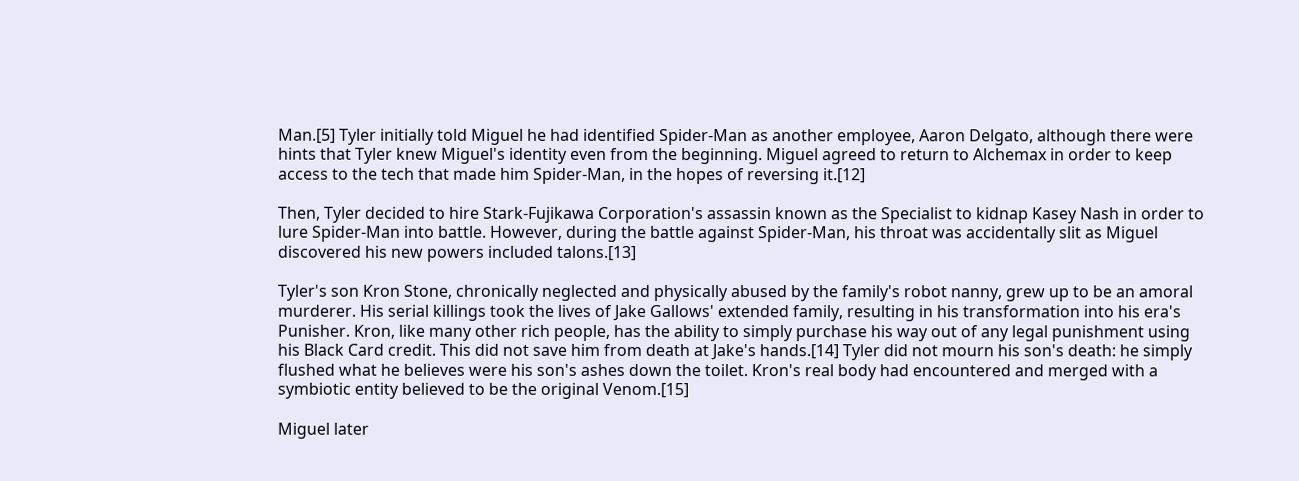Man.[5] Tyler initially told Miguel he had identified Spider-Man as another employee, Aaron Delgato, although there were hints that Tyler knew Miguel's identity even from the beginning. Miguel agreed to return to Alchemax in order to keep access to the tech that made him Spider-Man, in the hopes of reversing it.[12]

Then, Tyler decided to hire Stark-Fujikawa Corporation's assassin known as the Specialist to kidnap Kasey Nash in order to lure Spider-Man into battle. However, during the battle against Spider-Man, his throat was accidentally slit as Miguel discovered his new powers included talons.[13]

Tyler's son Kron Stone, chronically neglected and physically abused by the family's robot nanny, grew up to be an amoral murderer. His serial killings took the lives of Jake Gallows' extended family, resulting in his transformation into his era's Punisher. Kron, like many other rich people, has the ability to simply purchase his way out of any legal punishment using his Black Card credit. This did not save him from death at Jake's hands.[14] Tyler did not mourn his son's death: he simply flushed what he believes were his son's ashes down the toilet. Kron's real body had encountered and merged with a symbiotic entity believed to be the original Venom.[15]

Miguel later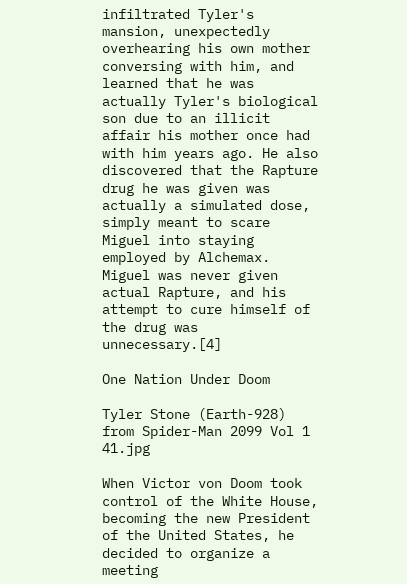infiltrated Tyler's mansion, unexpectedly overhearing his own mother conversing with him, and learned that he was actually Tyler's biological son due to an illicit affair his mother once had with him years ago. He also discovered that the Rapture drug he was given was actually a simulated dose, simply meant to scare Miguel into staying employed by Alchemax. Miguel was never given actual Rapture, and his attempt to cure himself of the drug was unnecessary.[4]

One Nation Under Doom

Tyler Stone (Earth-928) from Spider-Man 2099 Vol 1 41.jpg

When Victor von Doom took control of the White House, becoming the new President of the United States, he decided to organize a meeting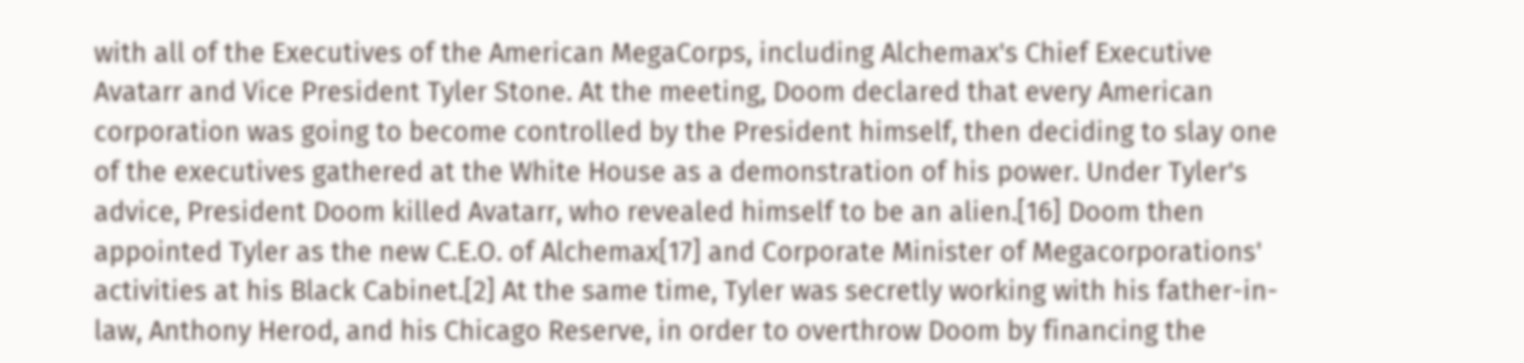with all of the Executives of the American MegaCorps, including Alchemax's Chief Executive Avatarr and Vice President Tyler Stone. At the meeting, Doom declared that every American corporation was going to become controlled by the President himself, then deciding to slay one of the executives gathered at the White House as a demonstration of his power. Under Tyler's advice, President Doom killed Avatarr, who revealed himself to be an alien.[16] Doom then appointed Tyler as the new C.E.O. of Alchemax[17] and Corporate Minister of Megacorporations' activities at his Black Cabinet.[2] At the same time, Tyler was secretly working with his father-in-law, Anthony Herod, and his Chicago Reserve, in order to overthrow Doom by financing the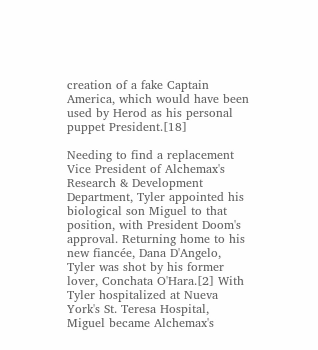creation of a fake Captain America, which would have been used by Herod as his personal puppet President.[18]

Needing to find a replacement Vice President of Alchemax's Research & Development Department, Tyler appointed his biological son Miguel to that position, with President Doom's approval. Returning home to his new fiancée, Dana D'Angelo, Tyler was shot by his former lover, Conchata O'Hara.[2] With Tyler hospitalized at Nueva York's St. Teresa Hospital, Miguel became Alchemax's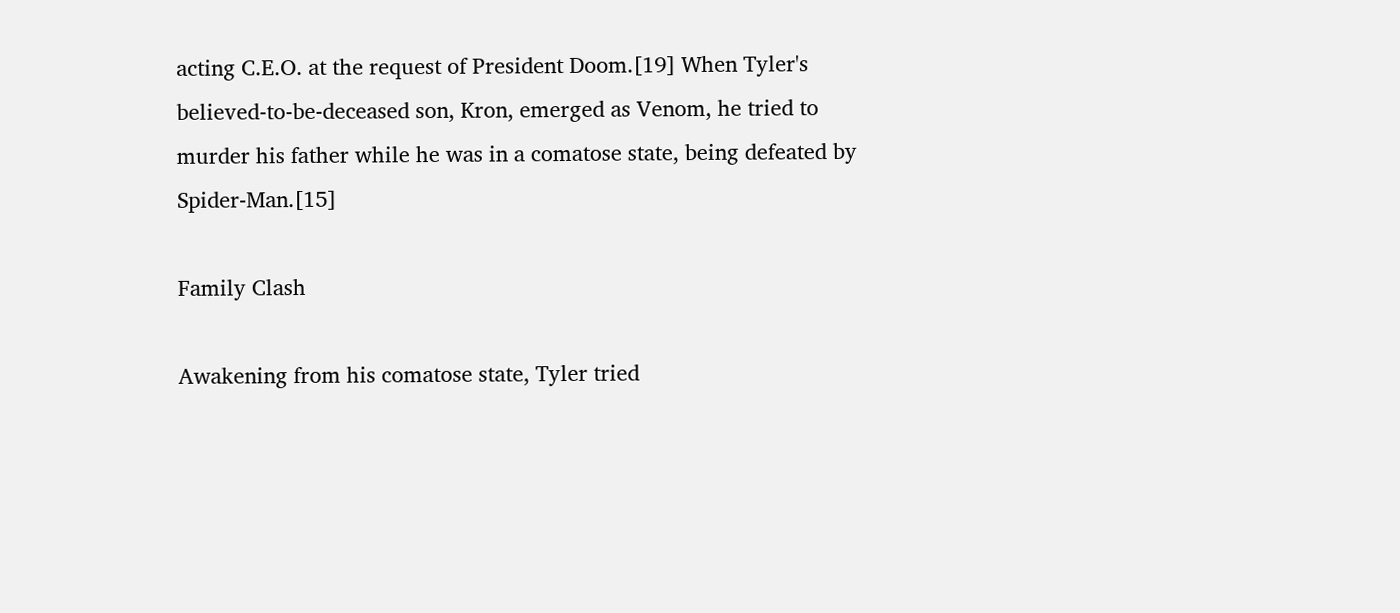acting C.E.O. at the request of President Doom.[19] When Tyler's believed-to-be-deceased son, Kron, emerged as Venom, he tried to murder his father while he was in a comatose state, being defeated by Spider-Man.[15]

Family Clash

Awakening from his comatose state, Tyler tried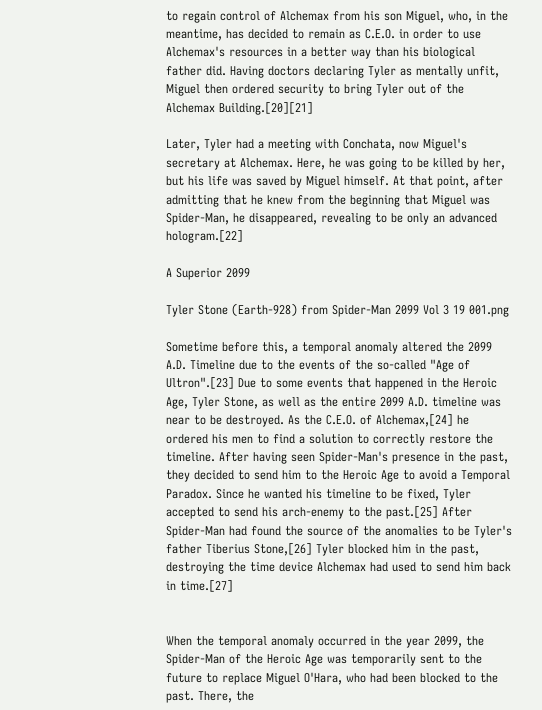to regain control of Alchemax from his son Miguel, who, in the meantime, has decided to remain as C.E.O. in order to use Alchemax's resources in a better way than his biological father did. Having doctors declaring Tyler as mentally unfit, Miguel then ordered security to bring Tyler out of the Alchemax Building.[20][21]

Later, Tyler had a meeting with Conchata, now Miguel's secretary at Alchemax. Here, he was going to be killed by her, but his life was saved by Miguel himself. At that point, after admitting that he knew from the beginning that Miguel was Spider-Man, he disappeared, revealing to be only an advanced hologram.[22]

A Superior 2099

Tyler Stone (Earth-928) from Spider-Man 2099 Vol 3 19 001.png

Sometime before this, a temporal anomaly altered the 2099 A.D. Timeline due to the events of the so-called "Age of Ultron".[23] Due to some events that happened in the Heroic Age, Tyler Stone, as well as the entire 2099 A.D. timeline was near to be destroyed. As the C.E.O. of Alchemax,[24] he ordered his men to find a solution to correctly restore the timeline. After having seen Spider-Man's presence in the past, they decided to send him to the Heroic Age to avoid a Temporal Paradox. Since he wanted his timeline to be fixed, Tyler accepted to send his arch-enemy to the past.[25] After Spider-Man had found the source of the anomalies to be Tyler's father Tiberius Stone,[26] Tyler blocked him in the past, destroying the time device Alchemax had used to send him back in time.[27]


When the temporal anomaly occurred in the year 2099, the Spider-Man of the Heroic Age was temporarily sent to the future to replace Miguel O'Hara, who had been blocked to the past. There, the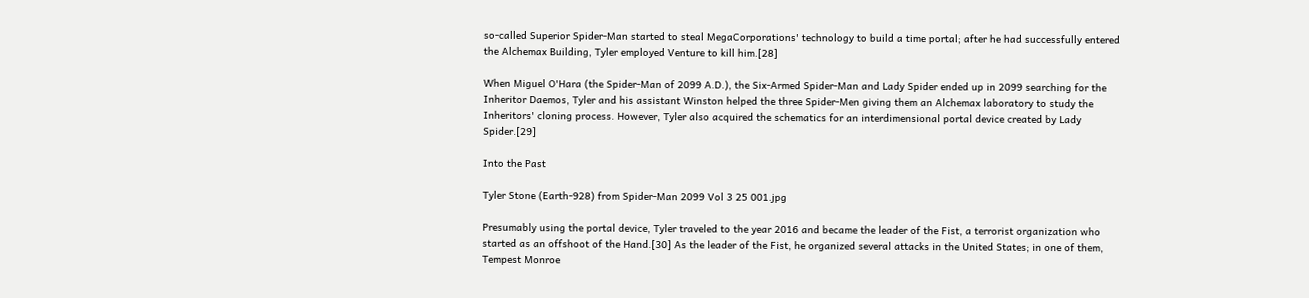so-called Superior Spider-Man started to steal MegaCorporations' technology to build a time portal; after he had successfully entered the Alchemax Building, Tyler employed Venture to kill him.[28]

When Miguel O'Hara (the Spider-Man of 2099 A.D.), the Six-Armed Spider-Man and Lady Spider ended up in 2099 searching for the Inheritor Daemos, Tyler and his assistant Winston helped the three Spider-Men giving them an Alchemax laboratory to study the Inheritors' cloning process. However, Tyler also acquired the schematics for an interdimensional portal device created by Lady Spider.[29]

Into the Past

Tyler Stone (Earth-928) from Spider-Man 2099 Vol 3 25 001.jpg

Presumably using the portal device, Tyler traveled to the year 2016 and became the leader of the Fist, a terrorist organization who started as an offshoot of the Hand.[30] As the leader of the Fist, he organized several attacks in the United States; in one of them, Tempest Monroe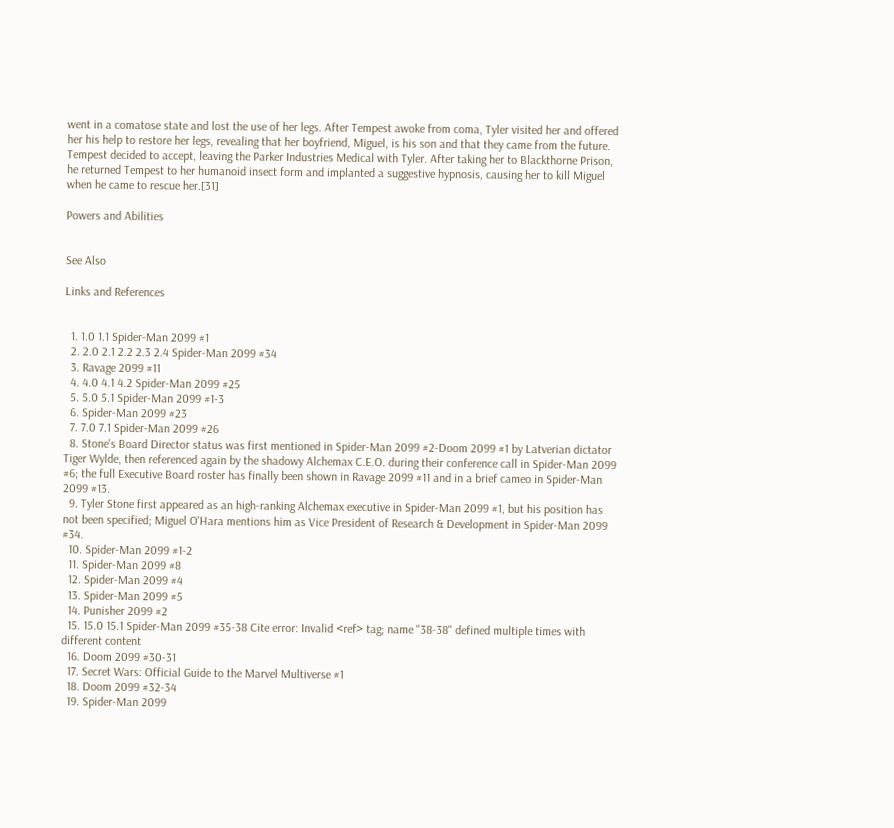went in a comatose state and lost the use of her legs. After Tempest awoke from coma, Tyler visited her and offered her his help to restore her legs, revealing that her boyfriend, Miguel, is his son and that they came from the future. Tempest decided to accept, leaving the Parker Industries Medical with Tyler. After taking her to Blackthorne Prison, he returned Tempest to her humanoid insect form and implanted a suggestive hypnosis, causing her to kill Miguel when he came to rescue her.[31]

Powers and Abilities


See Also

Links and References


  1. 1.0 1.1 Spider-Man 2099 #1
  2. 2.0 2.1 2.2 2.3 2.4 Spider-Man 2099 #34
  3. Ravage 2099 #11
  4. 4.0 4.1 4.2 Spider-Man 2099 #25
  5. 5.0 5.1 Spider-Man 2099 #1-3
  6. Spider-Man 2099 #23
  7. 7.0 7.1 Spider-Man 2099 #26
  8. Stone's Board Director status was first mentioned in Spider-Man 2099 #2-Doom 2099 #1 by Latverian dictator Tiger Wylde, then referenced again by the shadowy Alchemax C.E.O. during their conference call in Spider-Man 2099 #6; the full Executive Board roster has finally been shown in Ravage 2099 #11 and in a brief cameo in Spider-Man 2099 #13.
  9. Tyler Stone first appeared as an high-ranking Alchemax executive in Spider-Man 2099 #1, but his position has not been specified; Miguel O'Hara mentions him as Vice President of Research & Development in Spider-Man 2099 #34.
  10. Spider-Man 2099 #1-2
  11. Spider-Man 2099 #8
  12. Spider-Man 2099 #4
  13. Spider-Man 2099 #5
  14. Punisher 2099 #2
  15. 15.0 15.1 Spider-Man 2099 #35-38 Cite error: Invalid <ref> tag; name "38-38" defined multiple times with different content
  16. Doom 2099 #30-31
  17. Secret Wars: Official Guide to the Marvel Multiverse #1
  18. Doom 2099 #32-34
  19. Spider-Man 2099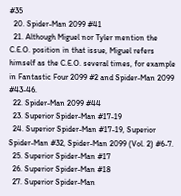#35
  20. Spider-Man 2099 #41
  21. Although Miguel nor Tyler mention the C.E.O. position in that issue, Miguel refers himself as the C.E.O. several times, for example in Fantastic Four 2099 #2 and Spider-Man 2099 #43-46.
  22. Spider-Man 2099 #44
  23. Superior Spider-Man #17-19
  24. Superior Spider-Man #17-19, Superior Spider-Man #32, Spider-Man 2099 (Vol. 2) #6-7.
  25. Superior Spider-Man #17
  26. Superior Spider-Man #18
  27. Superior Spider-Man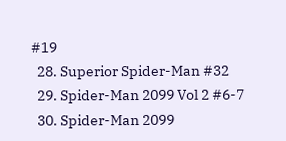#19
  28. Superior Spider-Man #32
  29. Spider-Man 2099 Vol 2 #6-7
  30. Spider-Man 2099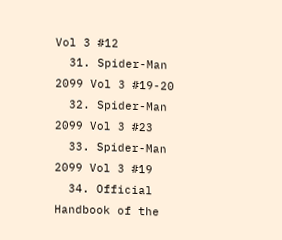Vol 3 #12
  31. Spider-Man 2099 Vol 3 #19-20
  32. Spider-Man 2099 Vol 3 #23
  33. Spider-Man 2099 Vol 3 #19
  34. Official Handbook of the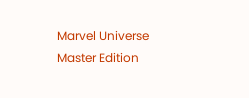Marvel Universe Master Edition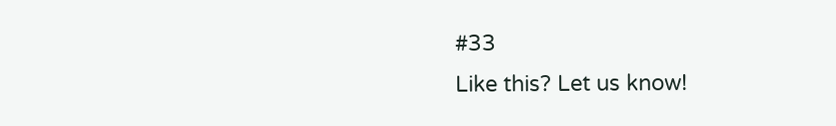#33
Like this? Let us know!